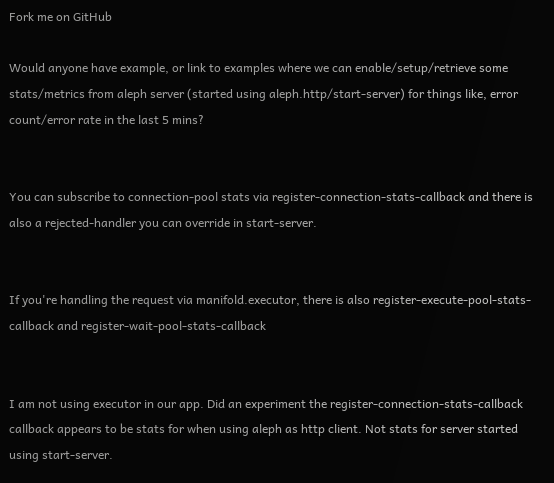Fork me on GitHub

Would anyone have example, or link to examples where we can enable/setup/retrieve some stats/metrics from aleph server (started using aleph.http/start-server) for things like, error count/error rate in the last 5 mins?


You can subscribe to connection-pool stats via register-connection-stats-callback and there is also a rejected-handler you can override in start-server.


If you're handling the request via manifold.executor, there is also register-execute-pool-stats-callback and register-wait-pool-stats-callback


I am not using executor in our app. Did an experiment the register-connection-stats-callback callback appears to be stats for when using aleph as http client. Not stats for server started using start-server.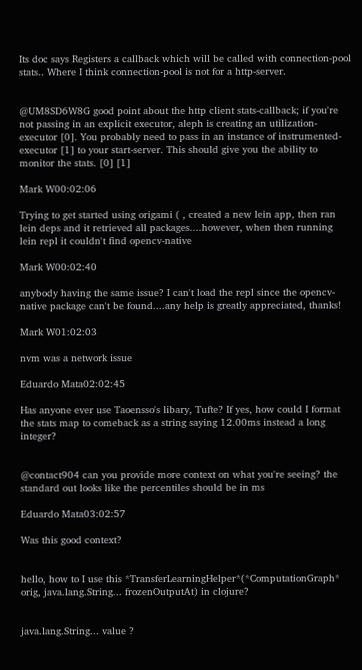Its doc says Registers a callback which will be called with connection-pool stats.. Where I think connection-pool is not for a http-server.


@UM8SD6W8G good point about the http client stats-callback; if you're not passing in an explicit executor, aleph is creating an utilization-executor [0]. You probably need to pass in an instance of instrumented-executor [1] to your start-server. This should give you the ability to monitor the stats. [0] [1]

Mark W00:02:06

Trying to get started using origami ( , created a new lein app, then ran lein deps and it retrieved all packages....however, when then running lein repl it couldn't find opencv-native

Mark W00:02:40

anybody having the same issue? I can't load the repl since the opencv-native package can't be found....any help is greatly appreciated, thanks!

Mark W01:02:03

nvm was a network issue

Eduardo Mata02:02:45

Has anyone ever use Taoensso's libary, Tufte? If yes, how could I format the stats map to comeback as a string saying 12.00ms instead a long integer?


@contact904 can you provide more context on what you're seeing? the standard out looks like the percentiles should be in ms

Eduardo Mata03:02:57

Was this good context?


hello, how to I use this *TransferLearningHelper*(*ComputationGraph* orig, java.lang.String... frozenOutputAt) in clojure?


java.lang.String... value ?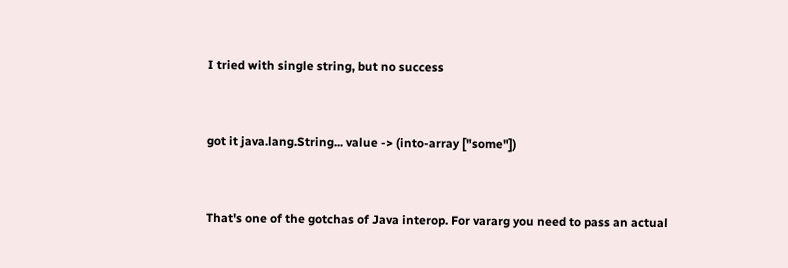I tried with single string, but no success


got it java.lang.String... value -> (into-array ["some"])


That's one of the gotchas of Java interop. For vararg you need to pass an actual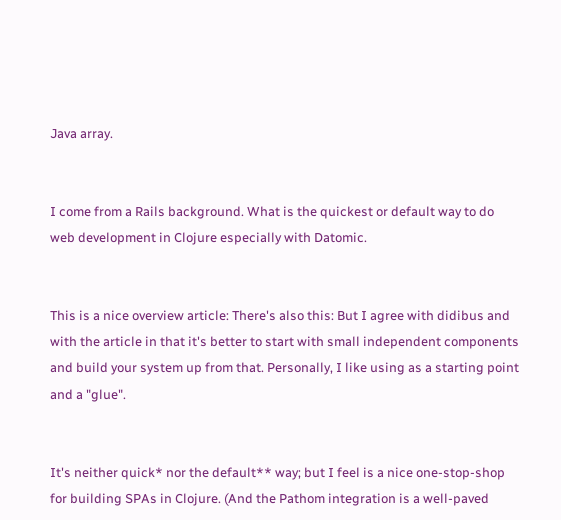Java array.


I come from a Rails background. What is the quickest or default way to do web development in Clojure especially with Datomic.


This is a nice overview article: There's also this: But I agree with didibus and with the article in that it's better to start with small independent components and build your system up from that. Personally, I like using as a starting point and a "glue".


It's neither quick* nor the default** way; but I feel is a nice one-stop-shop for building SPAs in Clojure. (And the Pathom integration is a well-paved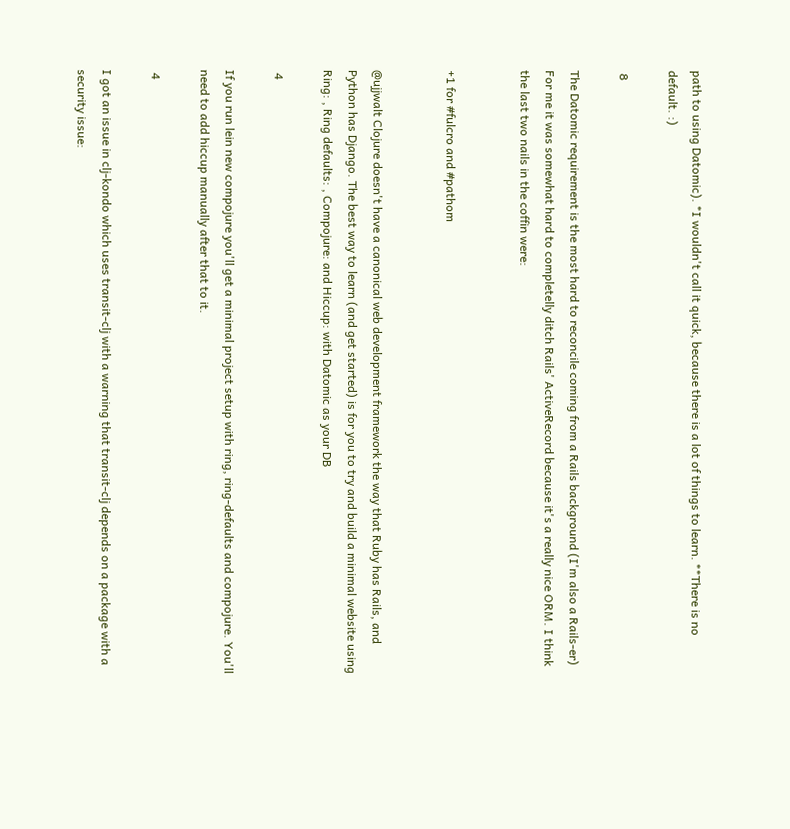path to using Datomic). *I wouldn't call it quick, because there is a lot of things to learn. **There is no default. :)

 8

The Datomic requirement is the most hard to reconcile coming from a Rails background (I'm also a Rails-er) For me it was somewhat hard to completelly ditch Rails' ActiveRecord because it's a really nice ORM. I think the last two nails in the coffin were:


+1 for #fulcro and #pathom


@ujjwalt Clojure doesn't have a canonical web development framework the way that Ruby has Rails, and Python has Django. The best way to learn (and get started) is for you to try and build a minimal website using Ring: , Ring defaults: , Compojure: and Hiccup: with Datomic as your DB

 4

If you run lein new compojure you'll get a minimal project setup with ring, ring-defaults and compojure. You'll need to add hiccup manually after that to it.

 4

I got an issue in clj-kondo which uses transit-clj with a warning that transit-clj depends on a package with a security issue: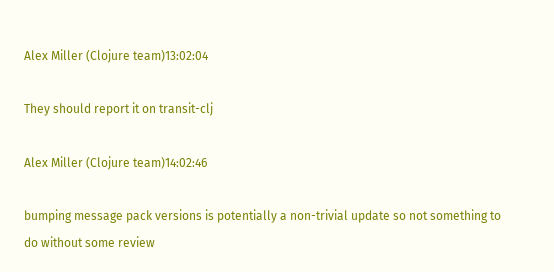Alex Miller (Clojure team)13:02:04

They should report it on transit-clj

Alex Miller (Clojure team)14:02:46

bumping message pack versions is potentially a non-trivial update so not something to do without some review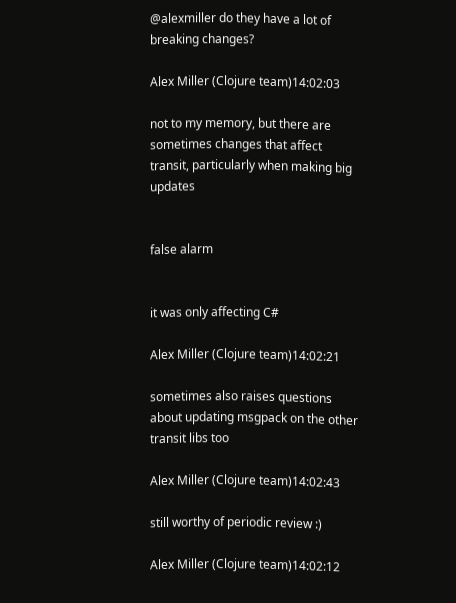@alexmiller do they have a lot of breaking changes?

Alex Miller (Clojure team)14:02:03

not to my memory, but there are sometimes changes that affect transit, particularly when making big updates


false alarm


it was only affecting C#

Alex Miller (Clojure team)14:02:21

sometimes also raises questions about updating msgpack on the other transit libs too

Alex Miller (Clojure team)14:02:43

still worthy of periodic review :)

Alex Miller (Clojure team)14:02:12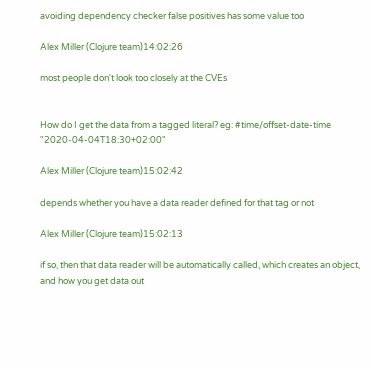avoiding dependency checker false positives has some value too

Alex Miller (Clojure team)14:02:26

most people don't look too closely at the CVEs


How do I get the data from a tagged literal? eg: #time/offset-date-time "2020-04-04T18:30+02:00"

Alex Miller (Clojure team)15:02:42

depends whether you have a data reader defined for that tag or not

Alex Miller (Clojure team)15:02:13

if so, then that data reader will be automatically called, which creates an object, and how you get data out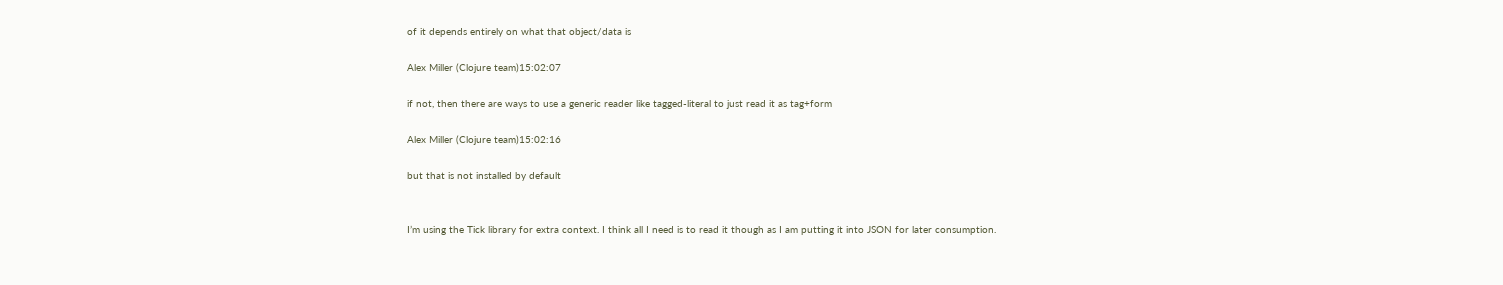of it depends entirely on what that object/data is

Alex Miller (Clojure team)15:02:07

if not, then there are ways to use a generic reader like tagged-literal to just read it as tag+form

Alex Miller (Clojure team)15:02:16

but that is not installed by default


I’m using the Tick library for extra context. I think all I need is to read it though as I am putting it into JSON for later consumption.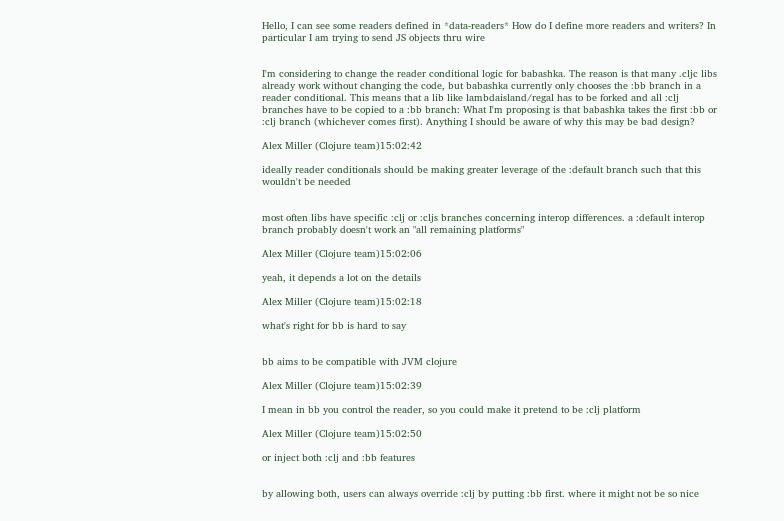Hello, I can see some readers defined in *data-readers* How do I define more readers and writers? In particular I am trying to send JS objects thru wire


I'm considering to change the reader conditional logic for babashka. The reason is that many .cljc libs already work without changing the code, but babashka currently only chooses the :bb branch in a reader conditional. This means that a lib like lambdaisland/regal has to be forked and all :clj branches have to be copied to a :bb branch: What I'm proposing is that babashka takes the first :bb or :clj branch (whichever comes first). Anything I should be aware of why this may be bad design?

Alex Miller (Clojure team)15:02:42

ideally reader conditionals should be making greater leverage of the :default branch such that this wouldn't be needed


most often libs have specific :clj or :cljs branches concerning interop differences. a :default interop branch probably doesn't work an "all remaining platforms"

Alex Miller (Clojure team)15:02:06

yeah, it depends a lot on the details

Alex Miller (Clojure team)15:02:18

what's right for bb is hard to say


bb aims to be compatible with JVM clojure

Alex Miller (Clojure team)15:02:39

I mean in bb you control the reader, so you could make it pretend to be :clj platform

Alex Miller (Clojure team)15:02:50

or inject both :clj and :bb features


by allowing both, users can always override :clj by putting :bb first. where it might not be so nice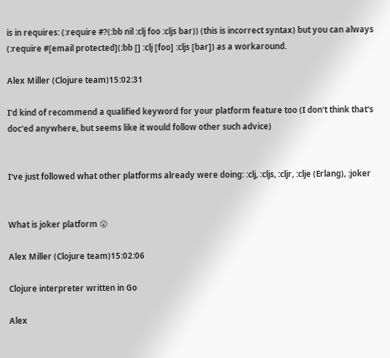is in requires: (:require #?(:bb nil :clj foo :cljs bar)) (this is incorrect syntax) but you can always (:require #[email protected](:bb [] :clj [foo] :cljs [bar]) as a workaround.

Alex Miller (Clojure team)15:02:31

I'd kind of recommend a qualified keyword for your platform feature too (I don't think that's doc'ed anywhere, but seems like it would follow other such advice)


I've just followed what other platforms already were doing: :clj, :cljs, :cljr, :clje (Erlang), :joker


What is joker platform 😮

Alex Miller (Clojure team)15:02:06

Clojure interpreter written in Go

Alex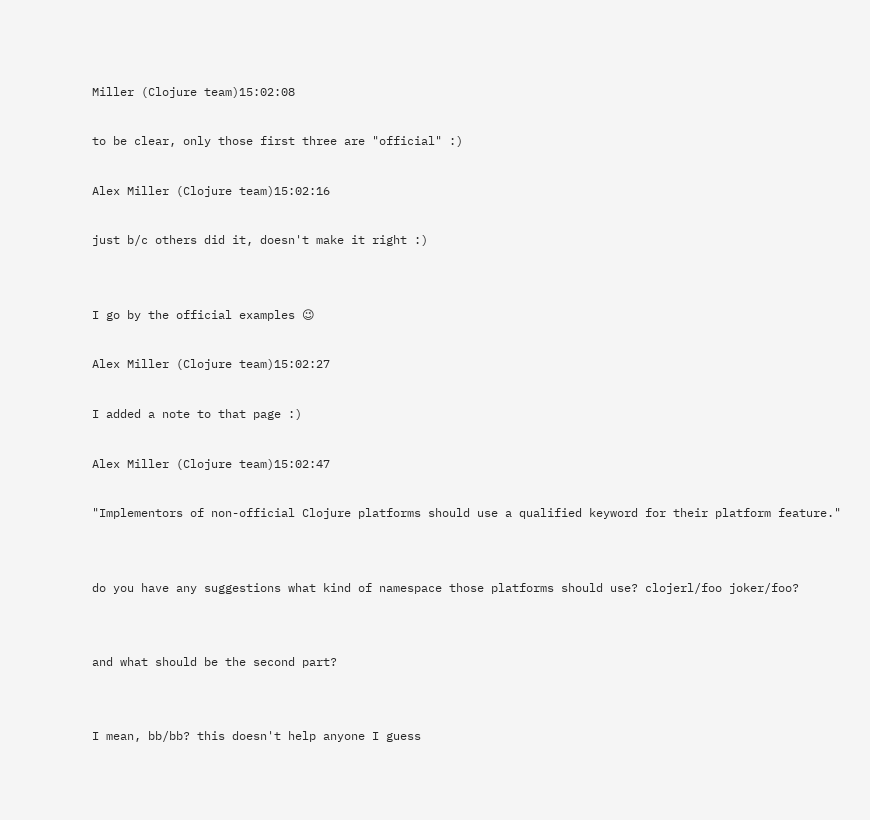Miller (Clojure team)15:02:08

to be clear, only those first three are "official" :)

Alex Miller (Clojure team)15:02:16

just b/c others did it, doesn't make it right :)


I go by the official examples 😉

Alex Miller (Clojure team)15:02:27

I added a note to that page :)

Alex Miller (Clojure team)15:02:47

"Implementors of non-official Clojure platforms should use a qualified keyword for their platform feature."


do you have any suggestions what kind of namespace those platforms should use? clojerl/foo joker/foo?


and what should be the second part?


I mean, bb/bb? this doesn't help anyone I guess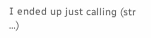I ended up just calling (str …)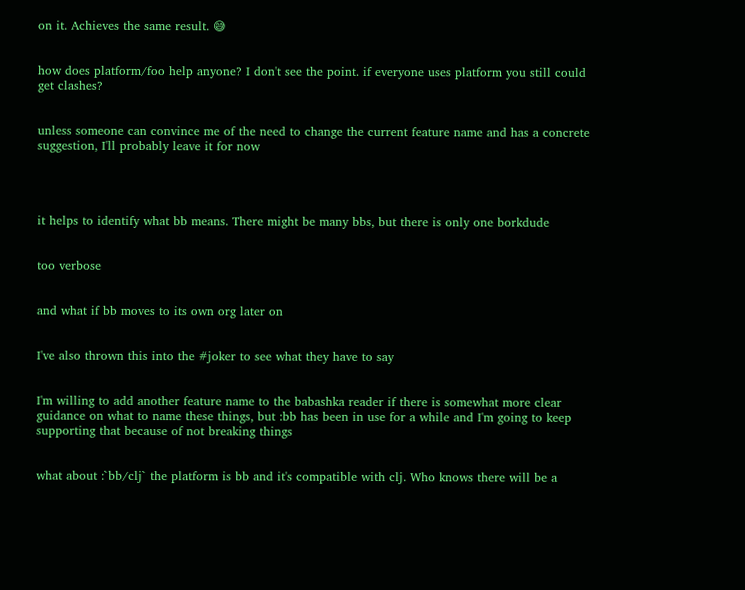on it. Achieves the same result. 😅


how does platform/foo help anyone? I don't see the point. if everyone uses platform you still could get clashes?


unless someone can convince me of the need to change the current feature name and has a concrete suggestion, I'll probably leave it for now




it helps to identify what bb means. There might be many bbs, but there is only one borkdude


too verbose


and what if bb moves to its own org later on


I've also thrown this into the #joker to see what they have to say


I'm willing to add another feature name to the babashka reader if there is somewhat more clear guidance on what to name these things, but :bb has been in use for a while and I'm going to keep supporting that because of not breaking things


what about :`bb/clj` the platform is bb and it's compatible with clj. Who knows there will be a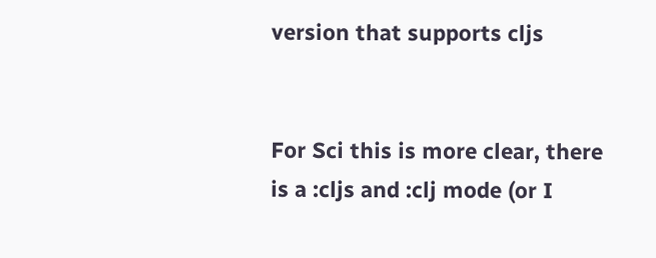version that supports cljs


For Sci this is more clear, there is a :cljs and :clj mode (or I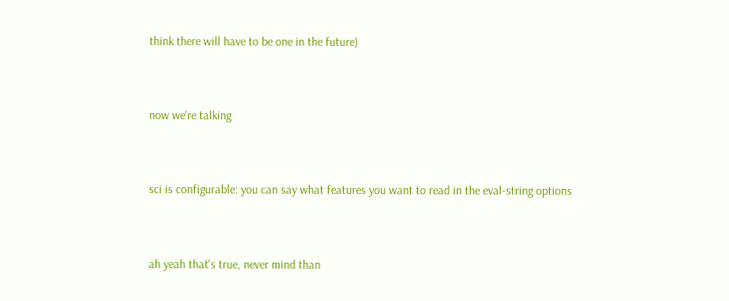think there will have to be one in the future)


now we're talking


sci is configurable: you can say what features you want to read in the eval-string options


ah yeah that's true, never mind than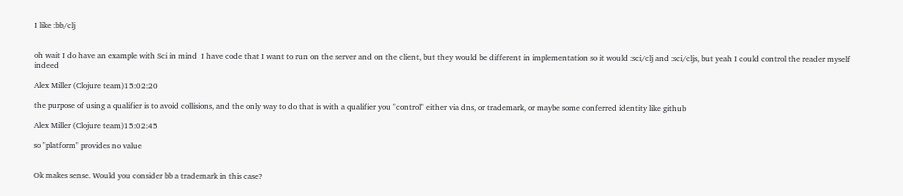I like :bb/clj


oh wait I do have an example with Sci in mind  I have code that I want to run on the server and on the client, but they would be different in implementation so it would :sci/clj and :sci/cljs, but yeah I could control the reader myself indeed

Alex Miller (Clojure team)15:02:20

the purpose of using a qualifier is to avoid collisions, and the only way to do that is with a qualifier you "control" either via dns, or trademark, or maybe some conferred identity like github

Alex Miller (Clojure team)15:02:45

so "platform" provides no value


Ok makes sense. Would you consider bb a trademark in this case?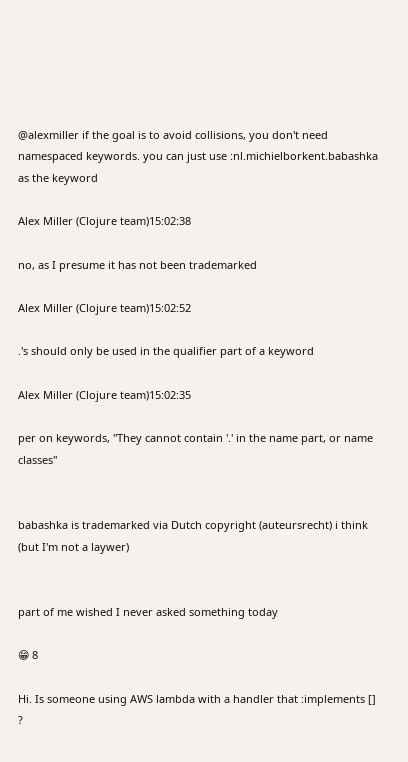@alexmiller if the goal is to avoid collisions, you don't need namespaced keywords. you can just use :nl.michielborkent.babashka as the keyword

Alex Miller (Clojure team)15:02:38

no, as I presume it has not been trademarked

Alex Miller (Clojure team)15:02:52

.'s should only be used in the qualifier part of a keyword

Alex Miller (Clojure team)15:02:35

per on keywords, "They cannot contain '.' in the name part, or name classes"


babashka is trademarked via Dutch copyright (auteursrecht) i think (but I'm not a laywer)


part of me wished I never asked something today

😁 8

Hi. Is someone using AWS lambda with a handler that :implements [] ?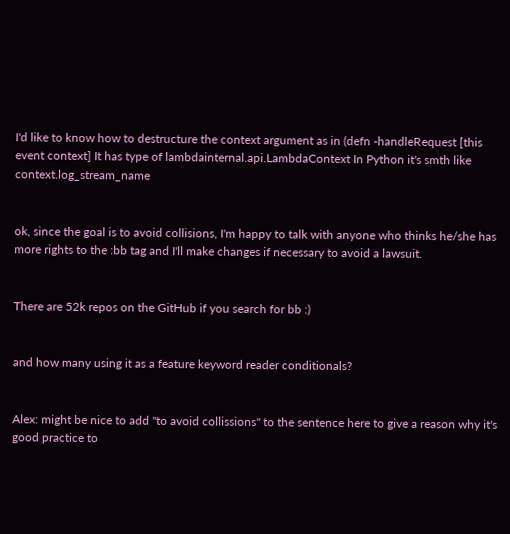I'd like to know how to destructure the context argument as in (defn -handleRequest [this event context] It has type of lambdainternal.api.LambdaContext In Python it's smth like context.log_stream_name


ok, since the goal is to avoid collisions, I'm happy to talk with anyone who thinks he/she has more rights to the :bb tag and I'll make changes if necessary to avoid a lawsuit.


There are 52k repos on the GitHub if you search for bb :)


and how many using it as a feature keyword reader conditionals?


Alex: might be nice to add "to avoid collissions" to the sentence here to give a reason why it's good practice to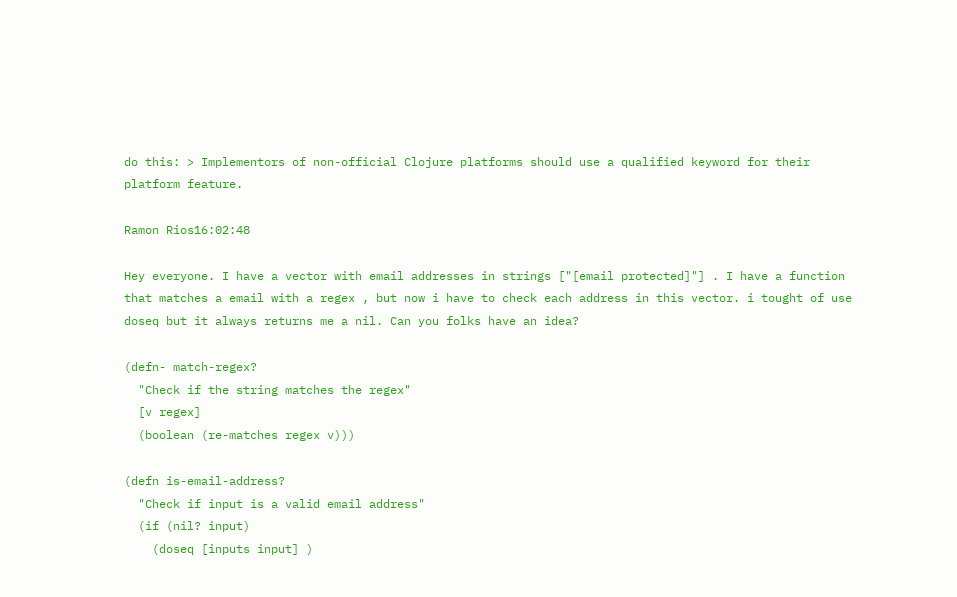do this: > Implementors of non-official Clojure platforms should use a qualified keyword for their platform feature.

Ramon Rios16:02:48

Hey everyone. I have a vector with email addresses in strings ["[email protected]"] . I have a function that matches a email with a regex , but now i have to check each address in this vector. i tought of use doseq but it always returns me a nil. Can you folks have an idea?

(defn- match-regex?
  "Check if the string matches the regex"
  [v regex]
  (boolean (re-matches regex v)))

(defn is-email-address?
  "Check if input is a valid email address"
  (if (nil? input)
    (doseq [inputs input] )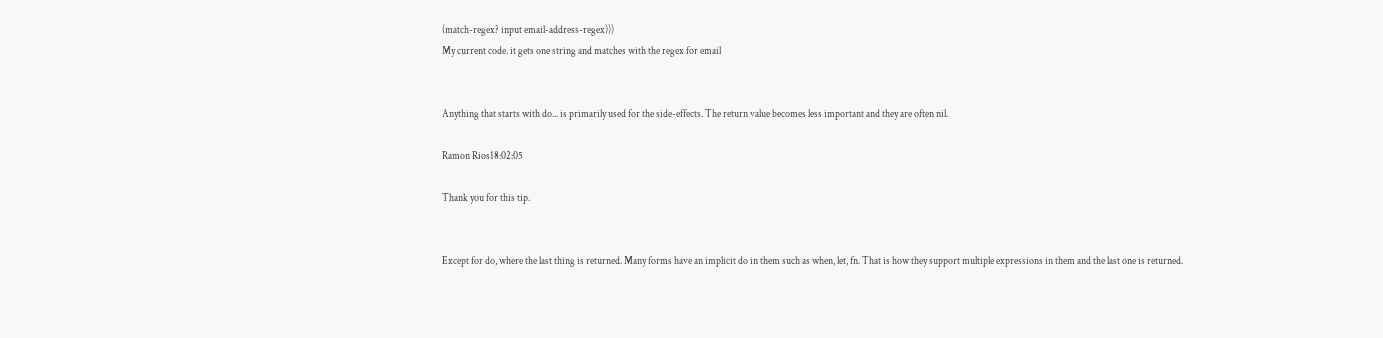(match-regex? input email-address-regex)))
My current code. it gets one string and matches with the regex for email


Anything that starts with do... is primarily used for the side-effects. The return value becomes less important and they are often nil.

Ramon Rios18:02:05

Thank you for this tip.


Except for do, where the last thing is returned. Many forms have an implicit do in them such as when, let, fn. That is how they support multiple expressions in them and the last one is returned.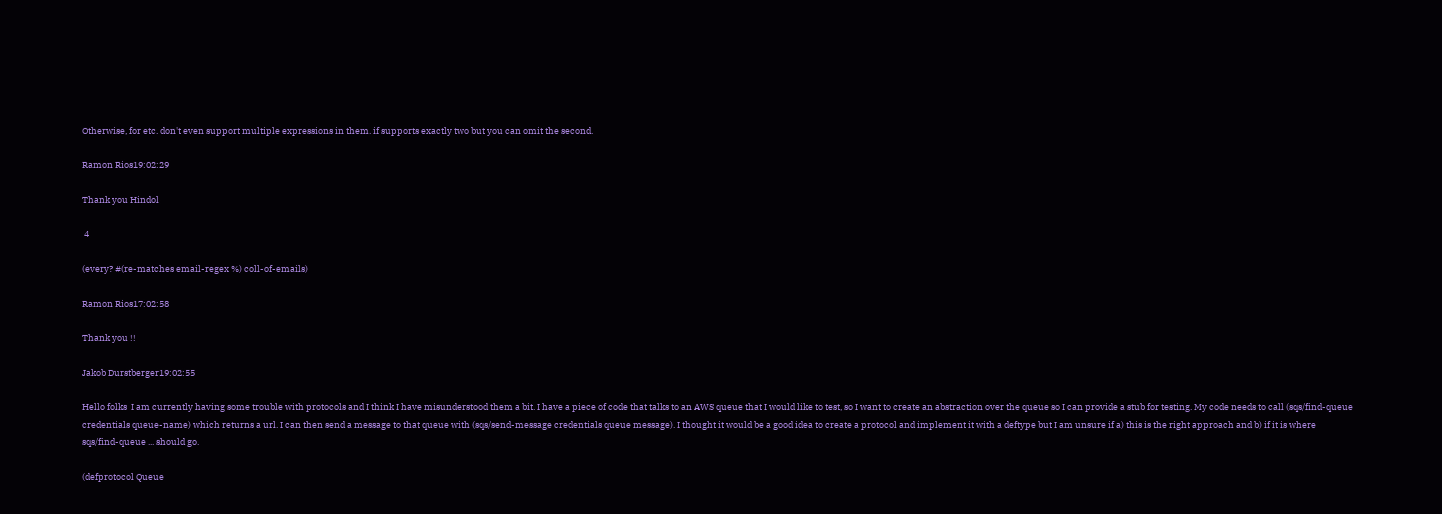Otherwise, for etc. don't even support multiple expressions in them. if supports exactly two but you can omit the second.

Ramon Rios19:02:29

Thank you Hindol

 4

(every? #(re-matches email-regex %) coll-of-emails)

Ramon Rios17:02:58

Thank you !!

Jakob Durstberger19:02:55

Hello folks  I am currently having some trouble with protocols and I think I have misunderstood them a bit. I have a piece of code that talks to an AWS queue that I would like to test, so I want to create an abstraction over the queue so I can provide a stub for testing. My code needs to call (sqs/find-queue credentials queue-name) which returns a url. I can then send a message to that queue with (sqs/send-message credentials queue message). I thought it would be a good idea to create a protocol and implement it with a deftype but I am unsure if a) this is the right approach and b) if it is where sqs/find-queue ... should go.

(defprotocol Queue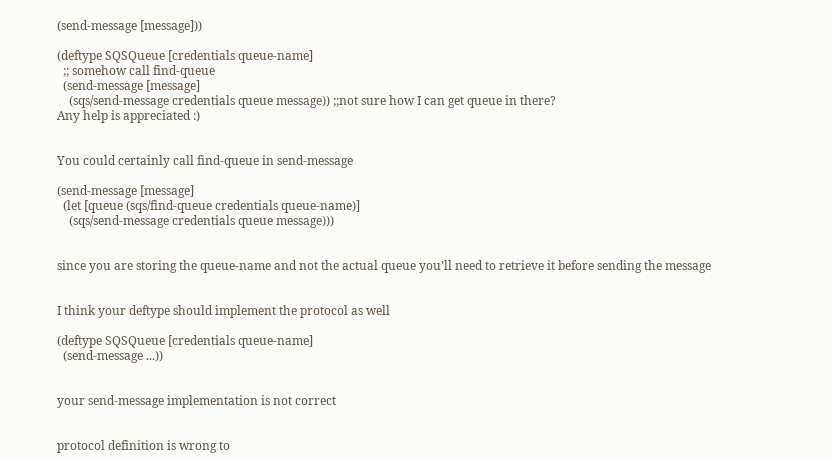(send-message [message]))

(deftype SQSQueue [credentials queue-name]
  ;; somehow call find-queue
  (send-message [message]
    (sqs/send-message credentials queue message)) ;;not sure how I can get queue in there?
Any help is appreciated :)


You could certainly call find-queue in send-message

(send-message [message]
  (let [queue (sqs/find-queue credentials queue-name)]
    (sqs/send-message credentials queue message)))


since you are storing the queue-name and not the actual queue you’ll need to retrieve it before sending the message


I think your deftype should implement the protocol as well

(deftype SQSQueue [credentials queue-name]
  (send-message ...))


your send-message implementation is not correct


protocol definition is wrong to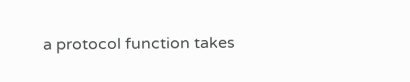a protocol function takes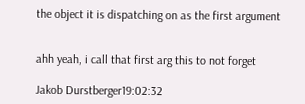the object it is dispatching on as the first argument


ahh yeah, i call that first arg this to not forget

Jakob Durstberger19:02:32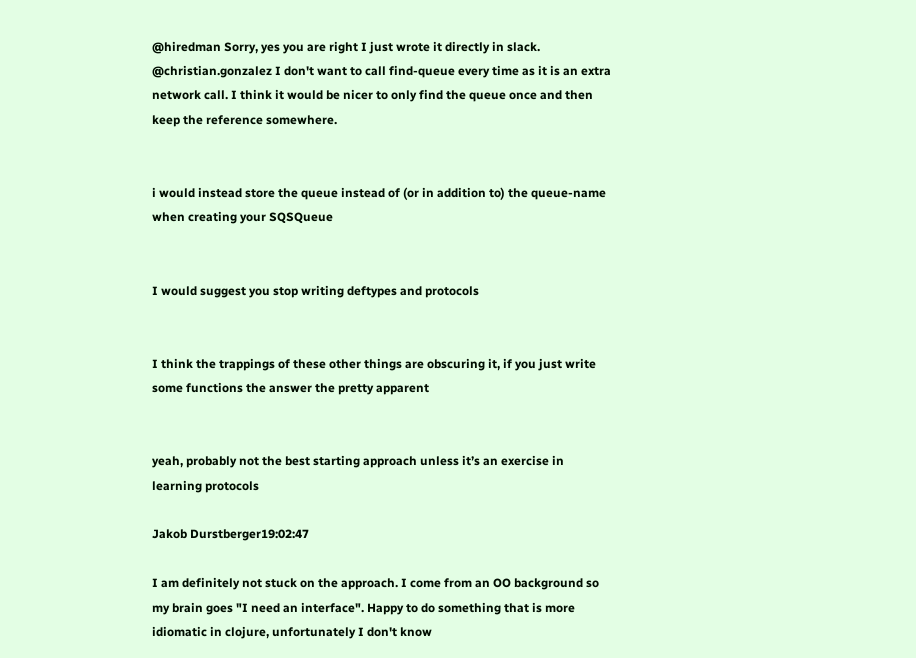@hiredman Sorry, yes you are right I just wrote it directly in slack. @christian.gonzalez I don't want to call find-queue every time as it is an extra network call. I think it would be nicer to only find the queue once and then keep the reference somewhere.


i would instead store the queue instead of (or in addition to) the queue-name when creating your SQSQueue


I would suggest you stop writing deftypes and protocols


I think the trappings of these other things are obscuring it, if you just write some functions the answer the pretty apparent


yeah, probably not the best starting approach unless it’s an exercise in learning protocols

Jakob Durstberger19:02:47

I am definitely not stuck on the approach. I come from an OO background so my brain goes "I need an interface". Happy to do something that is more idiomatic in clojure, unfortunately I don't know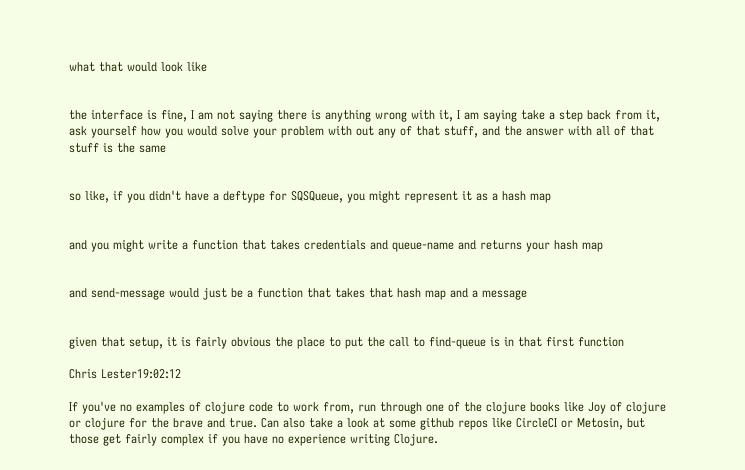what that would look like


the interface is fine, I am not saying there is anything wrong with it, I am saying take a step back from it, ask yourself how you would solve your problem with out any of that stuff, and the answer with all of that stuff is the same


so like, if you didn't have a deftype for SQSQueue, you might represent it as a hash map


and you might write a function that takes credentials and queue-name and returns your hash map


and send-message would just be a function that takes that hash map and a message


given that setup, it is fairly obvious the place to put the call to find-queue is in that first function

Chris Lester19:02:12

If you've no examples of clojure code to work from, run through one of the clojure books like Joy of clojure or clojure for the brave and true. Can also take a look at some github repos like CircleCI or Metosin, but those get fairly complex if you have no experience writing Clojure.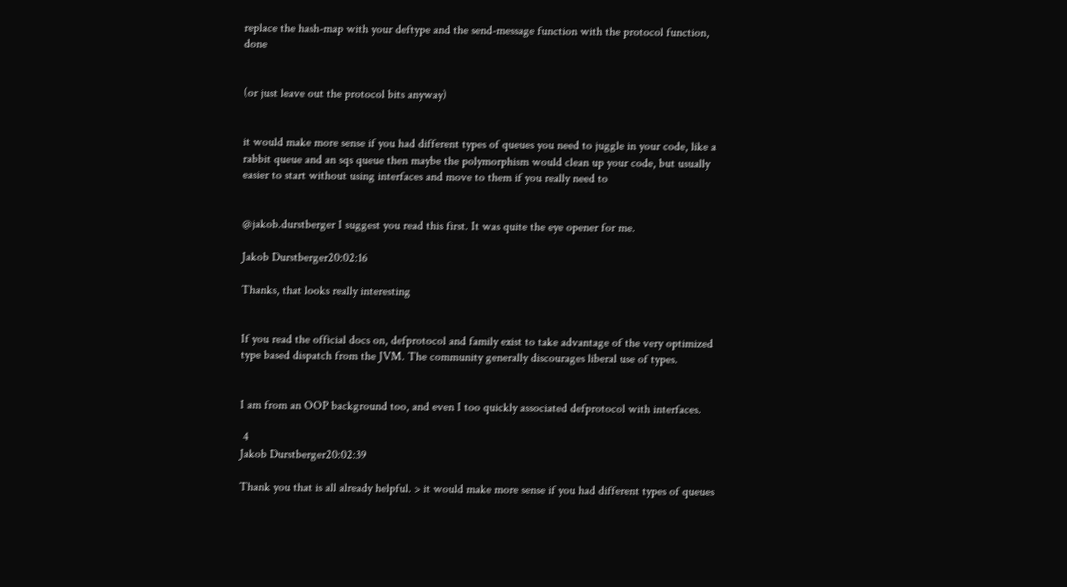replace the hash-map with your deftype and the send-message function with the protocol function, done


(or just leave out the protocol bits anyway)


it would make more sense if you had different types of queues you need to juggle in your code, like a rabbit queue and an sqs queue then maybe the polymorphism would clean up your code, but usually easier to start without using interfaces and move to them if you really need to


@jakob.durstberger I suggest you read this first. It was quite the eye opener for me.

Jakob Durstberger20:02:16

Thanks, that looks really interesting


If you read the official docs on, defprotocol and family exist to take advantage of the very optimized type based dispatch from the JVM. The community generally discourages liberal use of types.


I am from an OOP background too, and even I too quickly associated defprotocol with interfaces.

 4
Jakob Durstberger20:02:39

Thank you that is all already helpful. > it would make more sense if you had different types of queues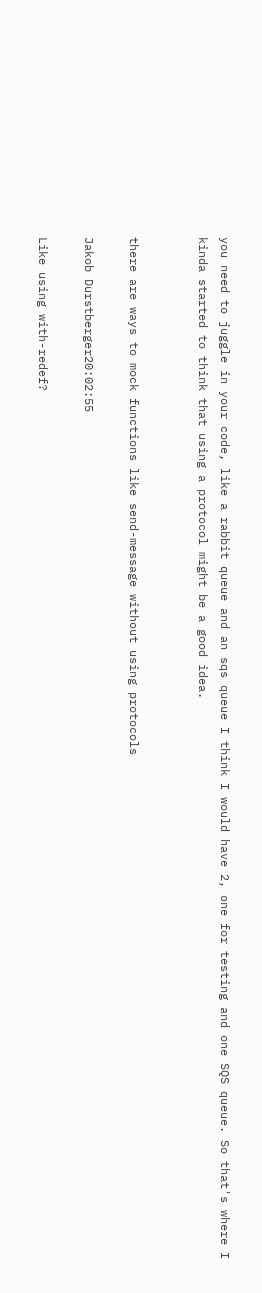you need to juggle in your code, like a rabbit queue and an sqs queue I think I would have 2, one for testing and one SQS queue. So that's where I kinda started to think that using a protocol might be a good idea.


there are ways to mock functions like send-message without using protocols

Jakob Durstberger20:02:55

Like using with-redef?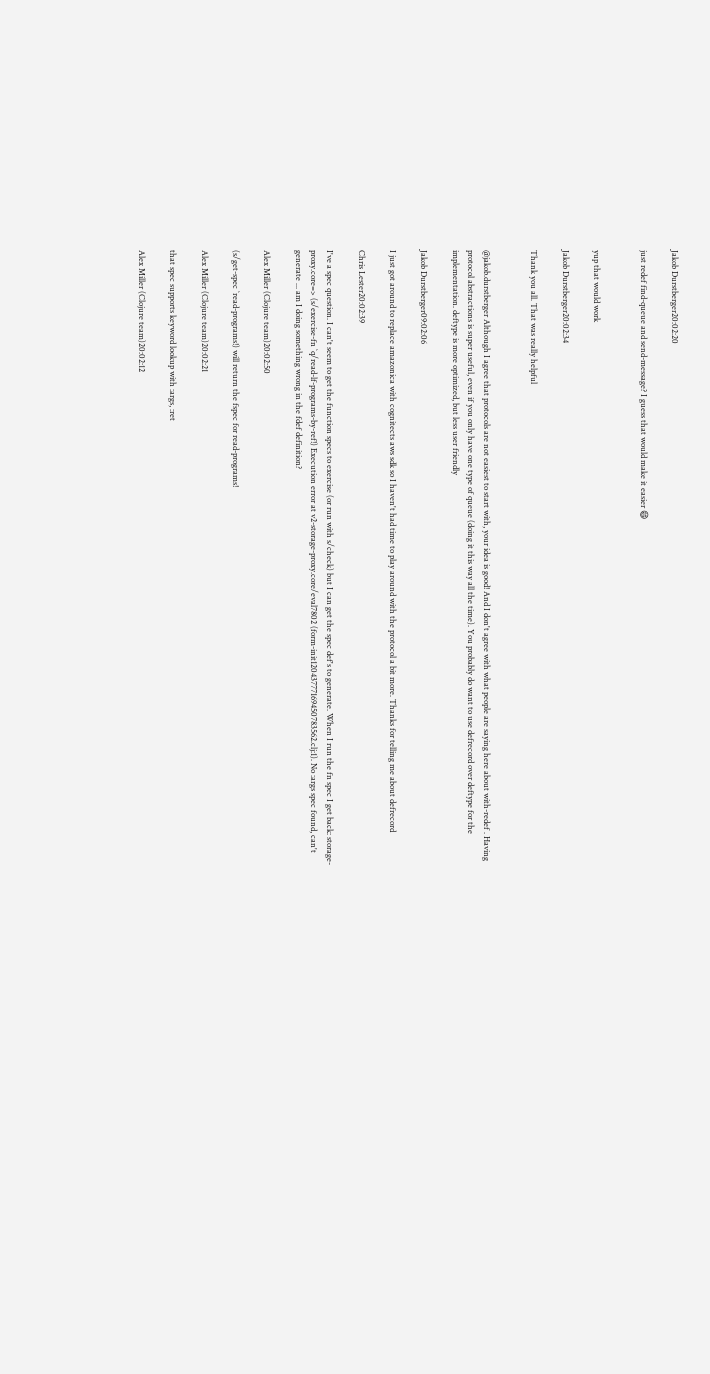Jakob Durstberger20:02:20

just redef find-queue and send-message? I guess that would make it easier 😄


yup that would work

Jakob Durstberger20:02:34

Thank you all. That was really helpful


@jakob.durstberger Although I agree that protocols are not easiest to start with, your idea is good! And I don't agree with what people are saying here about with-redef . Having protocol abstractions is super useful, even if you only have one type of queue (doing it this way all the time). You probably do want to use defrecord over deftype for the implementation. deftype is more optimized, but less user friendly

Jakob Durstberger09:02:06

I just got around to replace amazonica with cognitects aws sdk so I haven't had time to play around with the protocol a bit more. Thanks for telling me about defrecord

Chris Lester20:02:39

I've a spec question. I can't seem to get the function specs to exercise (or run with s/check) but I can get the spec def's to generate. When I run the fn spec I get back: storage-proxy.core=> (s/exercise-fn `q/read-lf-programs-by-ref!) Execution error at v2-storage-proxy.core/eval7802 (form-init12043777169450783562.clj:1). No :args spec found, can't generate ... am I doing something wrong in the fdef definition?

Alex Miller (Clojure team)20:02:50

(s/get-spec `read-programs!) will return the fspec for read-programs!

Alex Miller (Clojure team)20:02:21

that spec supports keyword lookup with :args, :ret

Alex Miller (Clojure team)20:02:12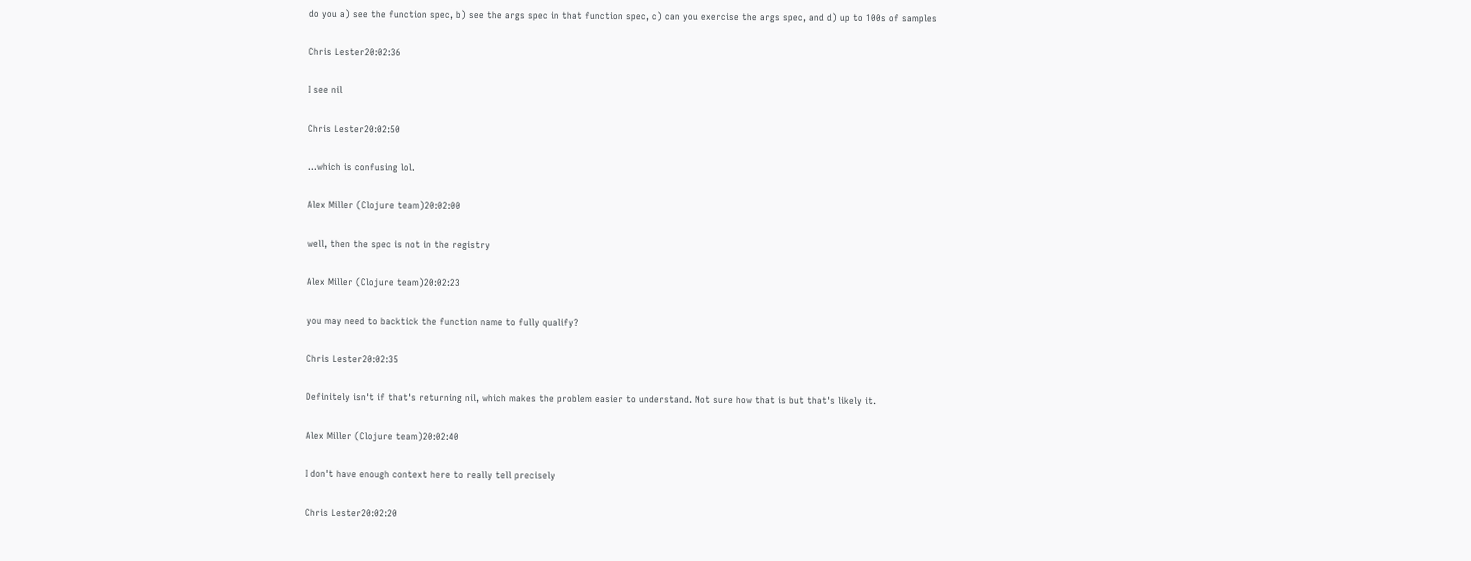do you a) see the function spec, b) see the args spec in that function spec, c) can you exercise the args spec, and d) up to 100s of samples

Chris Lester20:02:36

I see nil

Chris Lester20:02:50

...which is confusing lol.

Alex Miller (Clojure team)20:02:00

well, then the spec is not in the registry

Alex Miller (Clojure team)20:02:23

you may need to backtick the function name to fully qualify?

Chris Lester20:02:35

Definitely isn't if that's returning nil, which makes the problem easier to understand. Not sure how that is but that's likely it.

Alex Miller (Clojure team)20:02:40

I don't have enough context here to really tell precisely

Chris Lester20:02:20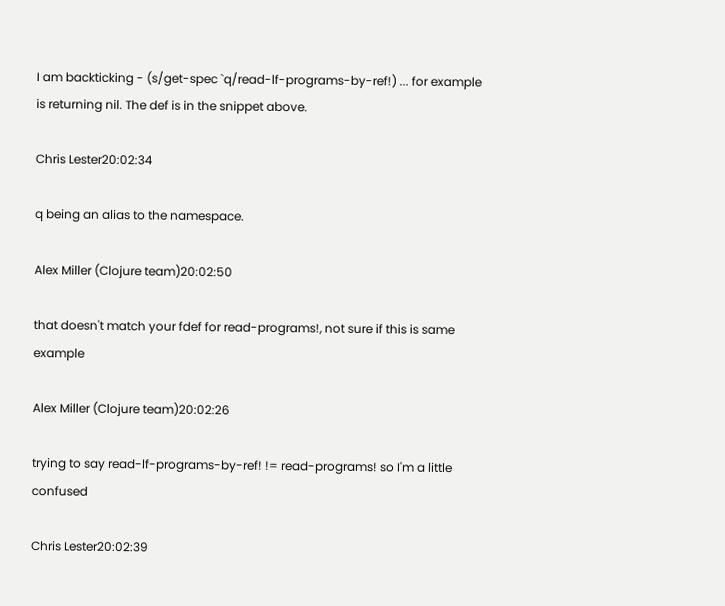I am backticking - (s/get-spec `q/read-lf-programs-by-ref!) ... for example is returning nil. The def is in the snippet above.

Chris Lester20:02:34

q being an alias to the namespace.

Alex Miller (Clojure team)20:02:50

that doesn't match your fdef for read-programs!, not sure if this is same example

Alex Miller (Clojure team)20:02:26

trying to say read-lf-programs-by-ref! != read-programs! so I'm a little confused

Chris Lester20:02:39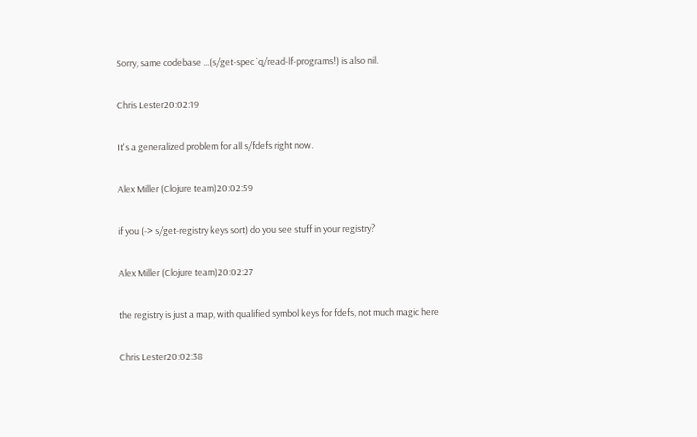Sorry, same codebase ...(s/get-spec `q/read-lf-programs!) is also nil.

Chris Lester20:02:19

It's a generalized problem for all s/fdefs right now.

Alex Miller (Clojure team)20:02:59

if you (-> s/get-registry keys sort) do you see stuff in your registry?

Alex Miller (Clojure team)20:02:27

the registry is just a map, with qualified symbol keys for fdefs, not much magic here

Chris Lester20:02:38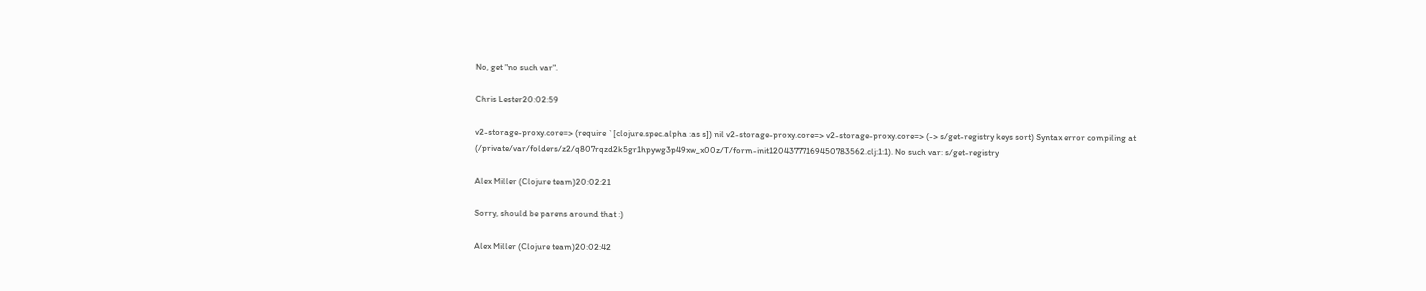No, get "no such var".

Chris Lester20:02:59

v2-storage-proxy.core=> (require `[clojure.spec.alpha :as s]) nil v2-storage-proxy.core=> v2-storage-proxy.core=> (-> s/get-registry keys sort) Syntax error compiling at (/private/var/folders/z2/q807rqzd2k5gr1hpywg3p49xw_x00z/T/form-init12043777169450783562.clj:1:1). No such var: s/get-registry

Alex Miller (Clojure team)20:02:21

Sorry, should be parens around that :)

Alex Miller (Clojure team)20:02:42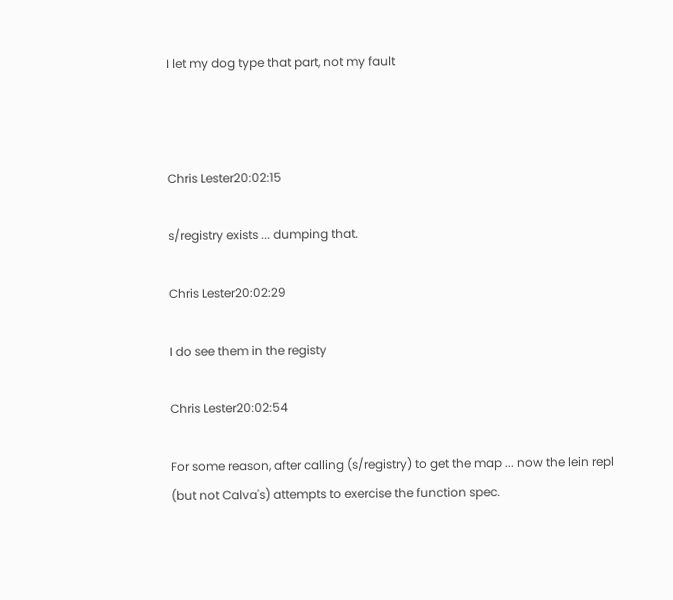I let my dog type that part, not my fault



Chris Lester20:02:15

s/registry exists ... dumping that.

Chris Lester20:02:29

I do see them in the registy

Chris Lester20:02:54

For some reason, after calling (s/registry) to get the map ... now the lein repl (but not Calva's) attempts to exercise the function spec.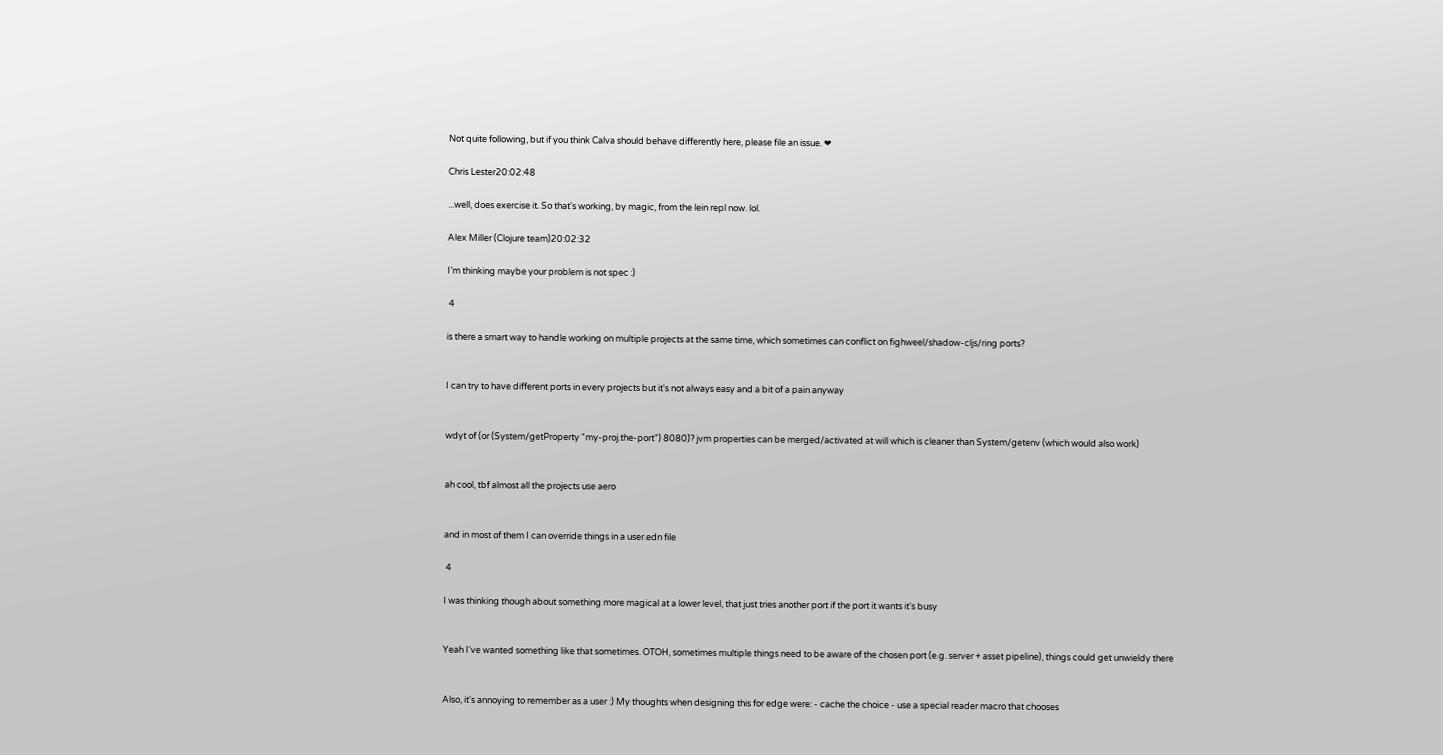Not quite following, but if you think Calva should behave differently here, please file an issue. ❤

Chris Lester20:02:48

...well, does exercise it. So that's working, by magic, from the lein repl now. lol.

Alex Miller (Clojure team)20:02:32

I’m thinking maybe your problem is not spec :)

 4

is there a smart way to handle working on multiple projects at the same time, which sometimes can conflict on fighweel/shadow-cljs/ring ports?


I can try to have different ports in every projects but it's not always easy and a bit of a pain anyway


wdyt of (or (System/getProperty "my-proj.the-port") 8080)? jvm properties can be merged/activated at will which is cleaner than System/getenv (which would also work)


ah cool, tbf almost all the projects use aero


and in most of them I can override things in a user.edn file

 4

I was thinking though about something more magical at a lower level, that just tries another port if the port it wants it's busy


Yeah I've wanted something like that sometimes. OTOH, sometimes multiple things need to be aware of the chosen port (e.g. server + asset pipeline), things could get unwieldy there


Also, it's annoying to remember as a user :) My thoughts when designing this for edge were: - cache the choice - use a special reader macro that chooses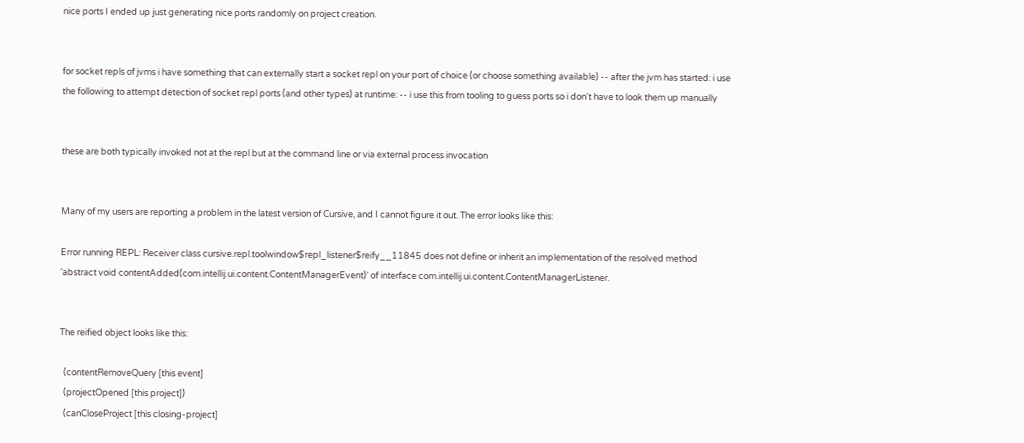nice ports I ended up just generating nice ports randomly on project creation.


for socket repls of jvms i have something that can externally start a socket repl on your port of choice (or choose something available) -- after the jvm has started: i use the following to attempt detection of socket repl ports (and other types) at runtime: -- i use this from tooling to guess ports so i don't have to look them up manually


these are both typically invoked not at the repl but at the command line or via external process invocation


Many of my users are reporting a problem in the latest version of Cursive, and I cannot figure it out. The error looks like this:

Error running REPL: Receiver class cursive.repl.toolwindow$repl_listener$reify__11845 does not define or inherit an implementation of the resolved method 'abstract void contentAdded(com.intellij.ui.content.ContentManagerEvent)' of interface com.intellij.ui.content.ContentManagerListener.


The reified object looks like this:

  (contentRemoveQuery [this event]
  (projectOpened [this project])
  (canCloseProject [this closing-project]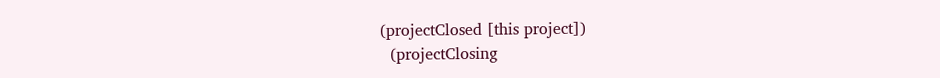(projectClosed [this project])
  (projectClosing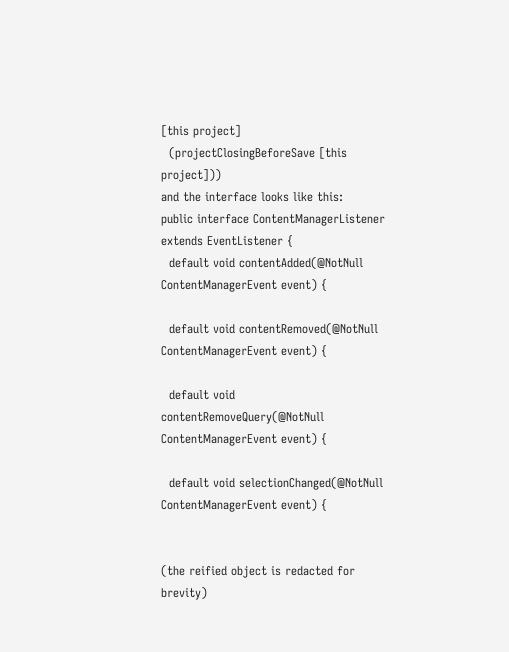[this project]
  (projectClosingBeforeSave [this project]))
and the interface looks like this:
public interface ContentManagerListener extends EventListener {
  default void contentAdded(@NotNull ContentManagerEvent event) {

  default void contentRemoved(@NotNull ContentManagerEvent event) {

  default void contentRemoveQuery(@NotNull ContentManagerEvent event) {

  default void selectionChanged(@NotNull ContentManagerEvent event) {


(the reified object is redacted for brevity)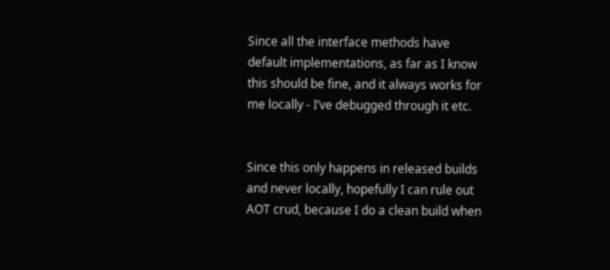Since all the interface methods have default implementations, as far as I know this should be fine, and it always works for me locally - I’ve debugged through it etc.


Since this only happens in released builds and never locally, hopefully I can rule out AOT crud, because I do a clean build when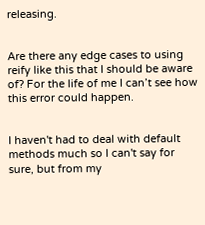releasing.


Are there any edge cases to using reify like this that I should be aware of? For the life of me I can’t see how this error could happen.


I haven't had to deal with default methods much so I can't say for sure, but from my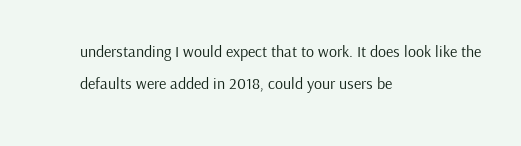understanding I would expect that to work. It does look like the defaults were added in 2018, could your users be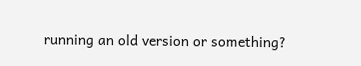running an old version or something?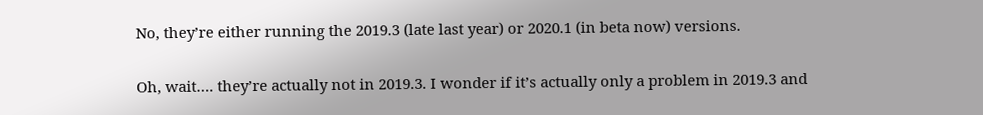No, they’re either running the 2019.3 (late last year) or 2020.1 (in beta now) versions.


Oh, wait…. they’re actually not in 2019.3. I wonder if it’s actually only a problem in 2019.3 and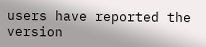users have reported the version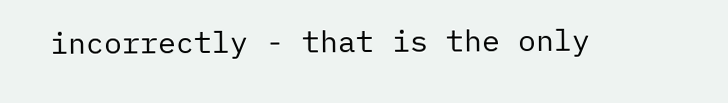incorrectly - that is the only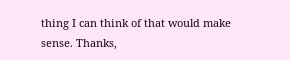thing I can think of that would make sense. Thanks,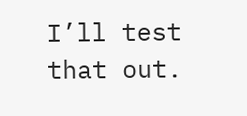I’ll test that out.